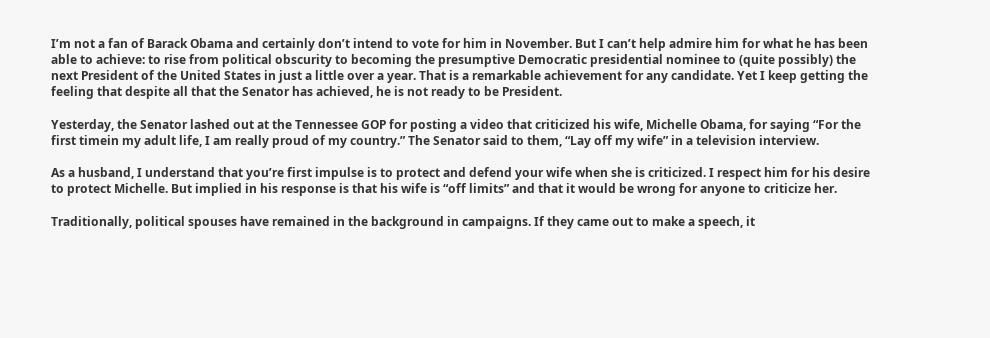I’m not a fan of Barack Obama and certainly don’t intend to vote for him in November. But I can’t help admire him for what he has been able to achieve: to rise from political obscurity to becoming the presumptive Democratic presidential nominee to (quite possibly) the next President of the United States in just a little over a year. That is a remarkable achievement for any candidate. Yet I keep getting the feeling that despite all that the Senator has achieved, he is not ready to be President.

Yesterday, the Senator lashed out at the Tennessee GOP for posting a video that criticized his wife, Michelle Obama, for saying “For the first timein my adult life, I am really proud of my country.” The Senator said to them, “Lay off my wife” in a television interview.

As a husband, I understand that you’re first impulse is to protect and defend your wife when she is criticized. I respect him for his desire to protect Michelle. But implied in his response is that his wife is “off limits” and that it would be wrong for anyone to criticize her.

Traditionally, political spouses have remained in the background in campaigns. If they came out to make a speech, it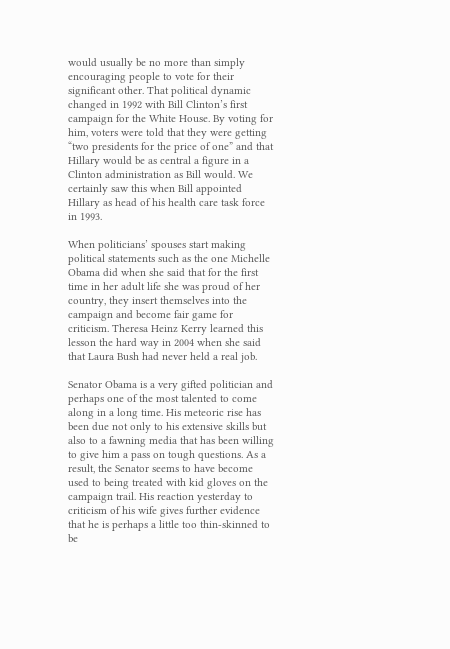would usually be no more than simply encouraging people to vote for their significant other. That political dynamic changed in 1992 with Bill Clinton’s first campaign for the White House. By voting for him, voters were told that they were getting “two presidents for the price of one” and that Hillary would be as central a figure in a Clinton administration as Bill would. We certainly saw this when Bill appointed Hillary as head of his health care task force in 1993.

When politicians’ spouses start making political statements such as the one Michelle Obama did when she said that for the first time in her adult life she was proud of her country, they insert themselves into the campaign and become fair game for criticism. Theresa Heinz Kerry learned this lesson the hard way in 2004 when she said that Laura Bush had never held a real job.

Senator Obama is a very gifted politician and perhaps one of the most talented to come along in a long time. His meteoric rise has been due not only to his extensive skills but also to a fawning media that has been willing to give him a pass on tough questions. As a result, the Senator seems to have become used to being treated with kid gloves on the campaign trail. His reaction yesterday to criticism of his wife gives further evidence that he is perhaps a little too thin-skinned to be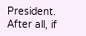President. After all, if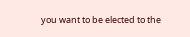you want to be elected to the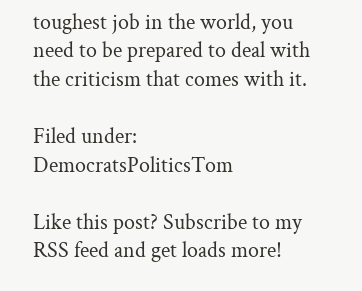toughest job in the world, you need to be prepared to deal with the criticism that comes with it.

Filed under: DemocratsPoliticsTom

Like this post? Subscribe to my RSS feed and get loads more!